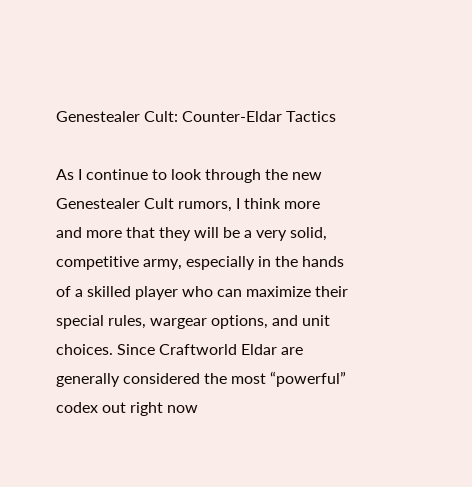Genestealer Cult: Counter-Eldar Tactics

As I continue to look through the new Genestealer Cult rumors, I think more and more that they will be a very solid, competitive army, especially in the hands of a skilled player who can maximize their special rules, wargear options, and unit choices. Since Craftworld Eldar are generally considered the most “powerful” codex out right now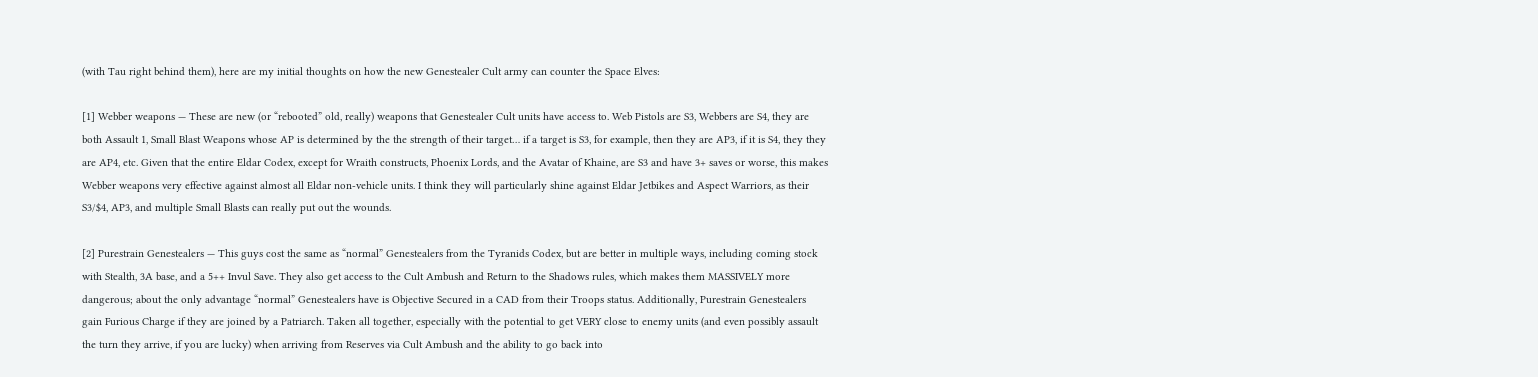(with Tau right behind them), here are my initial thoughts on how the new Genestealer Cult army can counter the Space Elves:

[1] Webber weapons — These are new (or “rebooted” old, really) weapons that Genestealer Cult units have access to. Web Pistols are S3, Webbers are S4, they are both Assault 1, Small Blast Weapons whose AP is determined by the the strength of their target… if a target is S3, for example, then they are AP3, if it is S4, they they are AP4, etc. Given that the entire Eldar Codex, except for Wraith constructs, Phoenix Lords, and the Avatar of Khaine, are S3 and have 3+ saves or worse, this makes Webber weapons very effective against almost all Eldar non-vehicle units. I think they will particularly shine against Eldar Jetbikes and Aspect Warriors, as their S3/$4, AP3, and multiple Small Blasts can really put out the wounds.

[2] Purestrain Genestealers — This guys cost the same as “normal” Genestealers from the Tyranids Codex, but are better in multiple ways, including coming stock with Stealth, 3A base, and a 5++ Invul Save. They also get access to the Cult Ambush and Return to the Shadows rules, which makes them MASSIVELY more dangerous; about the only advantage “normal” Genestealers have is Objective Secured in a CAD from their Troops status. Additionally, Purestrain Genestealers gain Furious Charge if they are joined by a Patriarch. Taken all together, especially with the potential to get VERY close to enemy units (and even possibly assault the turn they arrive, if you are lucky) when arriving from Reserves via Cult Ambush and the ability to go back into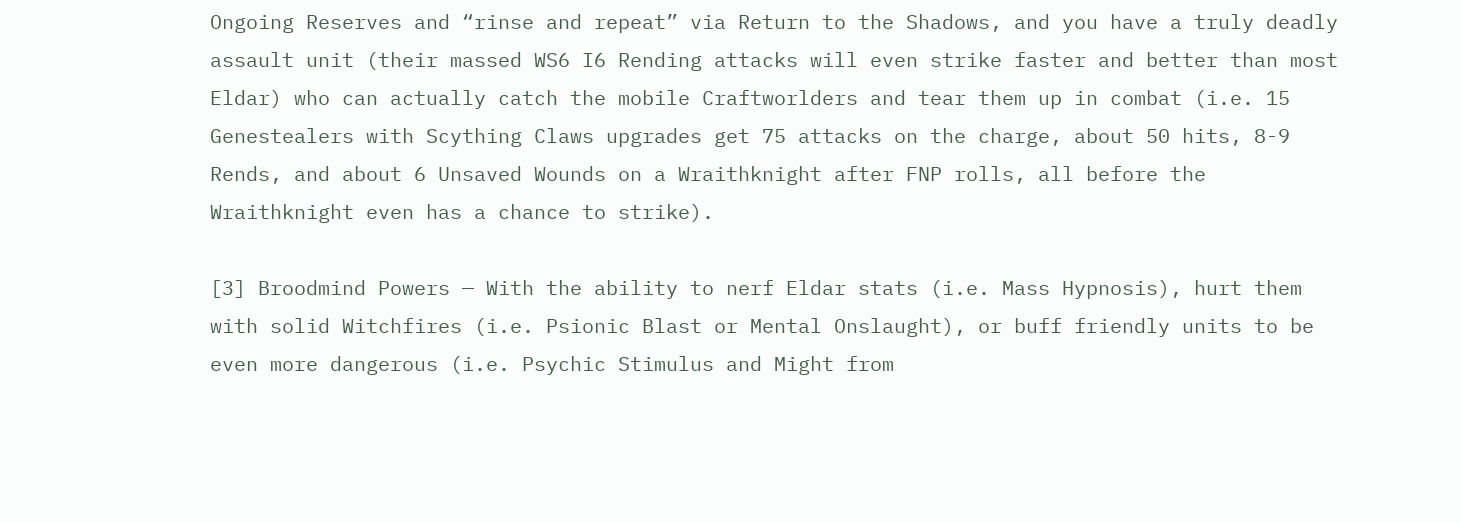Ongoing Reserves and “rinse and repeat” via Return to the Shadows, and you have a truly deadly assault unit (their massed WS6 I6 Rending attacks will even strike faster and better than most Eldar) who can actually catch the mobile Craftworlders and tear them up in combat (i.e. 15 Genestealers with Scything Claws upgrades get 75 attacks on the charge, about 50 hits, 8-9 Rends, and about 6 Unsaved Wounds on a Wraithknight after FNP rolls, all before the Wraithknight even has a chance to strike).

[3] Broodmind Powers — With the ability to nerf Eldar stats (i.e. Mass Hypnosis), hurt them with solid Witchfires (i.e. Psionic Blast or Mental Onslaught), or buff friendly units to be even more dangerous (i.e. Psychic Stimulus and Might from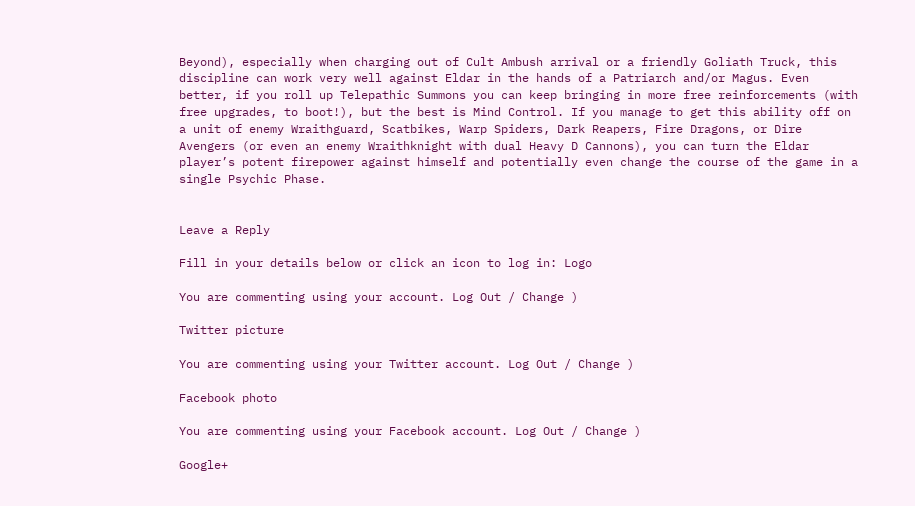Beyond), especially when charging out of Cult Ambush arrival or a friendly Goliath Truck, this discipline can work very well against Eldar in the hands of a Patriarch and/or Magus. Even better, if you roll up Telepathic Summons you can keep bringing in more free reinforcements (with free upgrades, to boot!), but the best is Mind Control. If you manage to get this ability off on a unit of enemy Wraithguard, Scatbikes, Warp Spiders, Dark Reapers, Fire Dragons, or Dire Avengers (or even an enemy Wraithknight with dual Heavy D Cannons), you can turn the Eldar player’s potent firepower against himself and potentially even change the course of the game in a single Psychic Phase.


Leave a Reply

Fill in your details below or click an icon to log in: Logo

You are commenting using your account. Log Out / Change )

Twitter picture

You are commenting using your Twitter account. Log Out / Change )

Facebook photo

You are commenting using your Facebook account. Log Out / Change )

Google+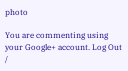photo

You are commenting using your Google+ account. Log Out /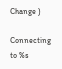Change )

Connecting to %s